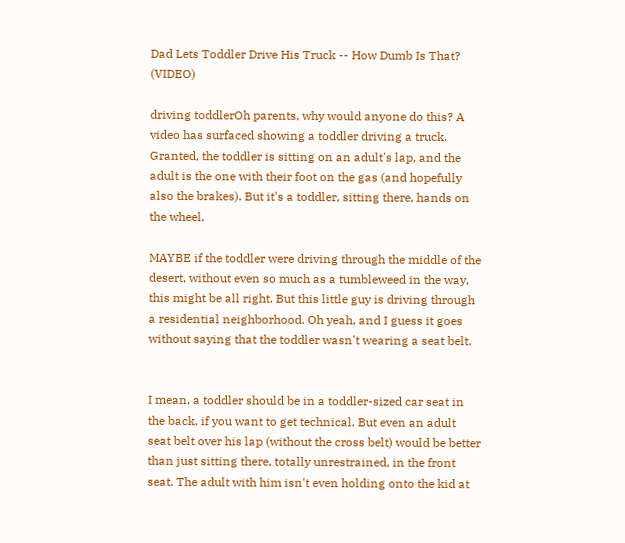Dad Lets Toddler Drive His Truck -- How Dumb Is That? (VIDEO)

driving toddlerOh parents, why would anyone do this? A video has surfaced showing a toddler driving a truck. Granted, the toddler is sitting on an adult's lap, and the adult is the one with their foot on the gas (and hopefully also the brakes). But it's a toddler, sitting there, hands on the wheel.

MAYBE if the toddler were driving through the middle of the desert, without even so much as a tumbleweed in the way, this might be all right. But this little guy is driving through a residential neighborhood. Oh yeah, and I guess it goes without saying that the toddler wasn't wearing a seat belt.


I mean, a toddler should be in a toddler-sized car seat in the back, if you want to get technical. But even an adult seat belt over his lap (without the cross belt) would be better than just sitting there, totally unrestrained, in the front seat. The adult with him isn't even holding onto the kid at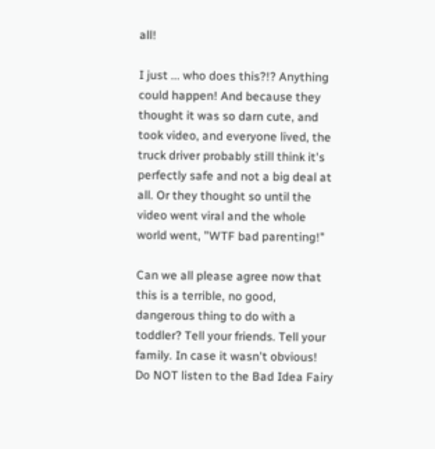all!

I just ... who does this?!? Anything could happen! And because they thought it was so darn cute, and took video, and everyone lived, the truck driver probably still think it's perfectly safe and not a big deal at all. Or they thought so until the video went viral and the whole world went, "WTF bad parenting!"

Can we all please agree now that this is a terrible, no good, dangerous thing to do with a toddler? Tell your friends. Tell your family. In case it wasn't obvious! Do NOT listen to the Bad Idea Fairy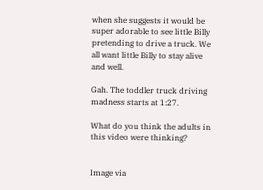when she suggests it would be super adorable to see little Billy pretending to drive a truck. We all want little Billy to stay alive and well.

Gah. The toddler truck driving madness starts at 1:27.

What do you think the adults in this video were thinking?


Image via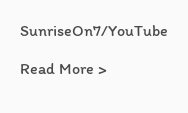SunriseOn7/YouTube

Read More >